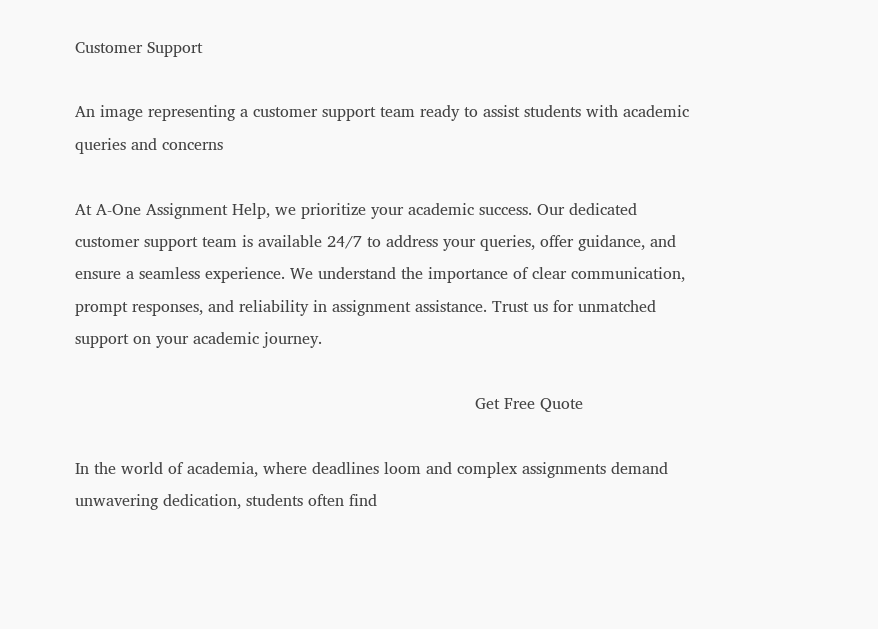Customer Support

An image representing a customer support team ready to assist students with academic queries and concerns

At A-One Assignment Help, we prioritize your academic success. Our dedicated customer support team is available 24/7 to address your queries, offer guidance, and ensure a seamless experience. We understand the importance of clear communication, prompt responses, and reliability in assignment assistance. Trust us for unmatched support on your academic journey.

                                                                                Get Free Quote

In the world of academia, where deadlines loom and complex assignments demand unwavering dedication, students often find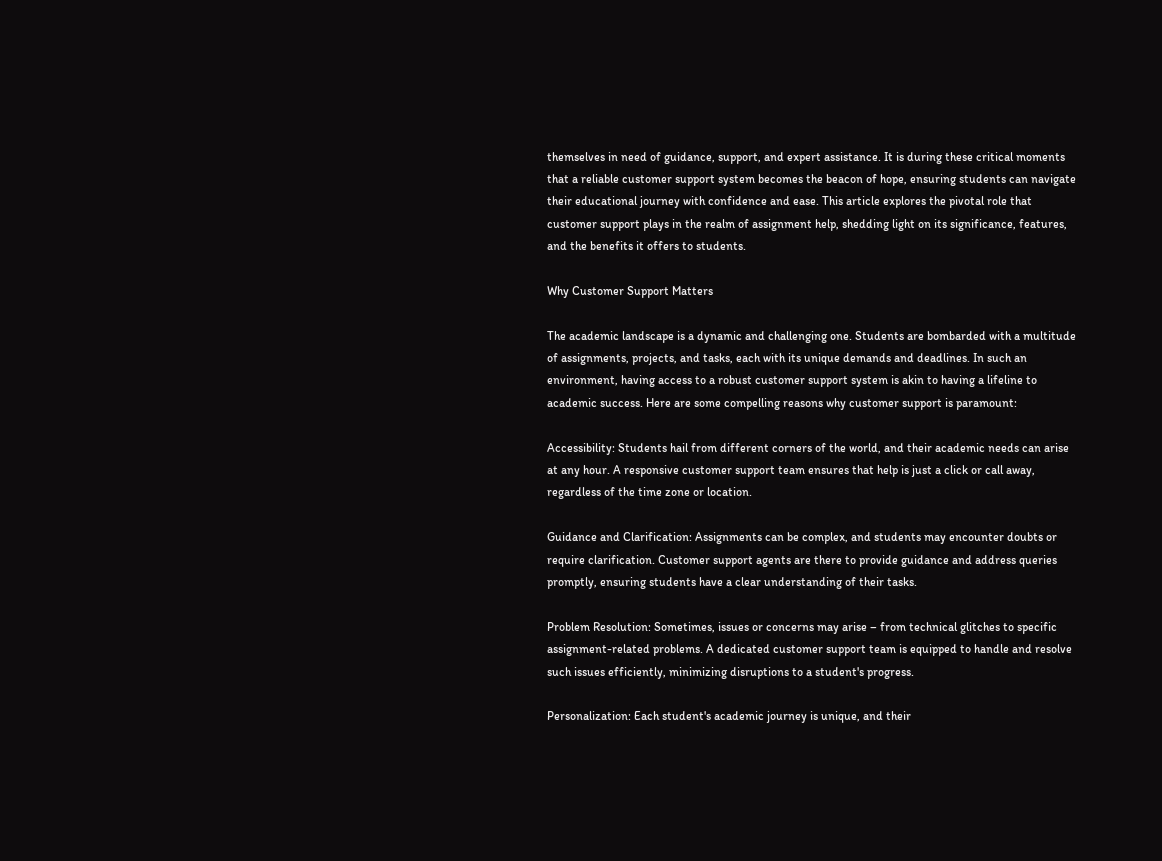themselves in need of guidance, support, and expert assistance. It is during these critical moments that a reliable customer support system becomes the beacon of hope, ensuring students can navigate their educational journey with confidence and ease. This article explores the pivotal role that customer support plays in the realm of assignment help, shedding light on its significance, features, and the benefits it offers to students.

Why Customer Support Matters

The academic landscape is a dynamic and challenging one. Students are bombarded with a multitude of assignments, projects, and tasks, each with its unique demands and deadlines. In such an environment, having access to a robust customer support system is akin to having a lifeline to academic success. Here are some compelling reasons why customer support is paramount:

Accessibility: Students hail from different corners of the world, and their academic needs can arise at any hour. A responsive customer support team ensures that help is just a click or call away, regardless of the time zone or location.

Guidance and Clarification: Assignments can be complex, and students may encounter doubts or require clarification. Customer support agents are there to provide guidance and address queries promptly, ensuring students have a clear understanding of their tasks.

Problem Resolution: Sometimes, issues or concerns may arise – from technical glitches to specific assignment-related problems. A dedicated customer support team is equipped to handle and resolve such issues efficiently, minimizing disruptions to a student's progress.

Personalization: Each student's academic journey is unique, and their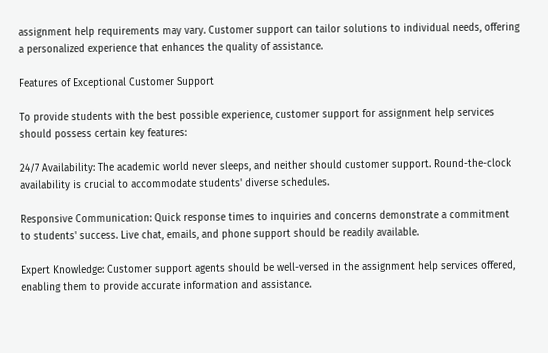assignment help requirements may vary. Customer support can tailor solutions to individual needs, offering a personalized experience that enhances the quality of assistance.

Features of Exceptional Customer Support

To provide students with the best possible experience, customer support for assignment help services should possess certain key features:

24/7 Availability: The academic world never sleeps, and neither should customer support. Round-the-clock availability is crucial to accommodate students' diverse schedules.

Responsive Communication: Quick response times to inquiries and concerns demonstrate a commitment to students' success. Live chat, emails, and phone support should be readily available.

Expert Knowledge: Customer support agents should be well-versed in the assignment help services offered, enabling them to provide accurate information and assistance.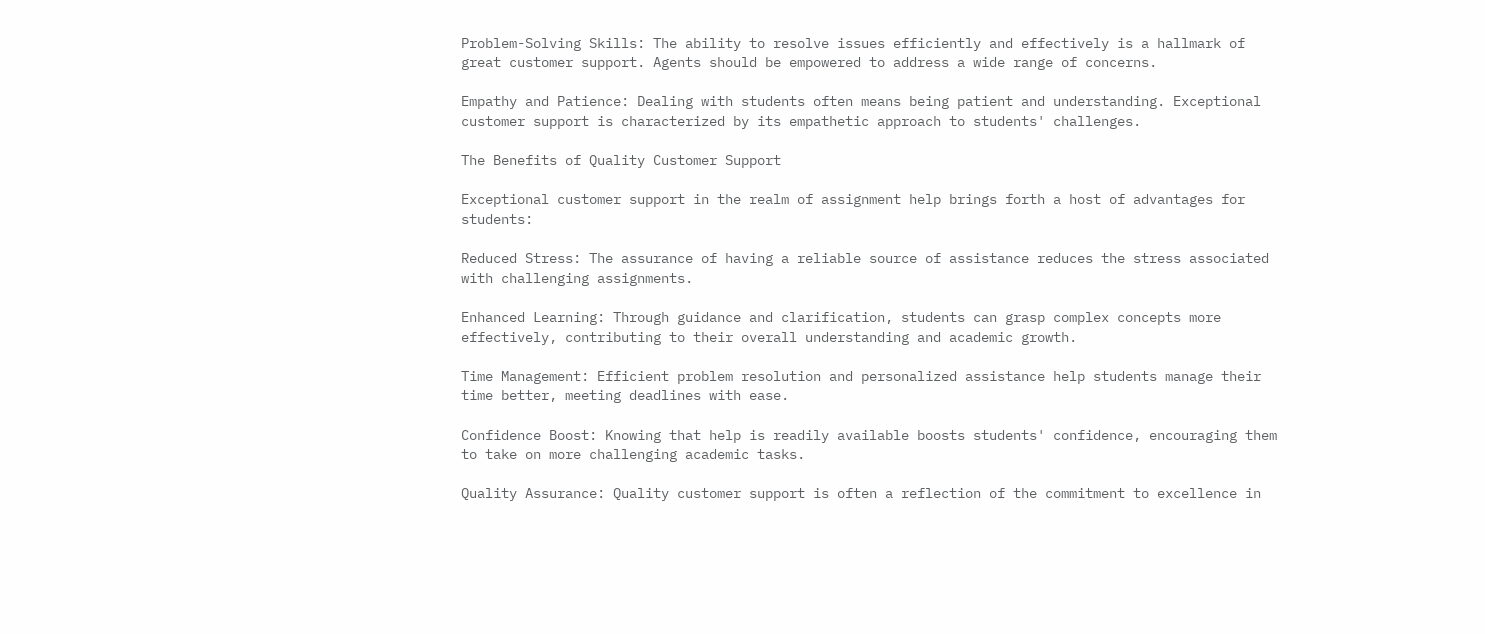Problem-Solving Skills: The ability to resolve issues efficiently and effectively is a hallmark of great customer support. Agents should be empowered to address a wide range of concerns.

Empathy and Patience: Dealing with students often means being patient and understanding. Exceptional customer support is characterized by its empathetic approach to students' challenges.

The Benefits of Quality Customer Support

Exceptional customer support in the realm of assignment help brings forth a host of advantages for students:

Reduced Stress: The assurance of having a reliable source of assistance reduces the stress associated with challenging assignments.

Enhanced Learning: Through guidance and clarification, students can grasp complex concepts more effectively, contributing to their overall understanding and academic growth.

Time Management: Efficient problem resolution and personalized assistance help students manage their time better, meeting deadlines with ease.

Confidence Boost: Knowing that help is readily available boosts students' confidence, encouraging them to take on more challenging academic tasks.

Quality Assurance: Quality customer support is often a reflection of the commitment to excellence in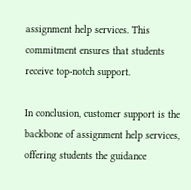assignment help services. This commitment ensures that students receive top-notch support.

In conclusion, customer support is the backbone of assignment help services, offering students the guidance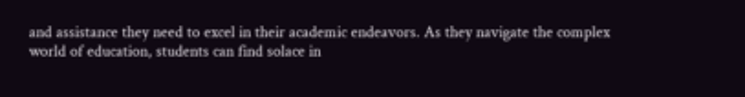and assistance they need to excel in their academic endeavors. As they navigate the complex world of education, students can find solace in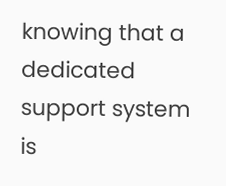knowing that a dedicated support system is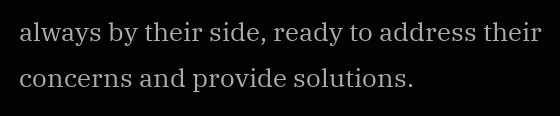always by their side, ready to address their concerns and provide solutions.